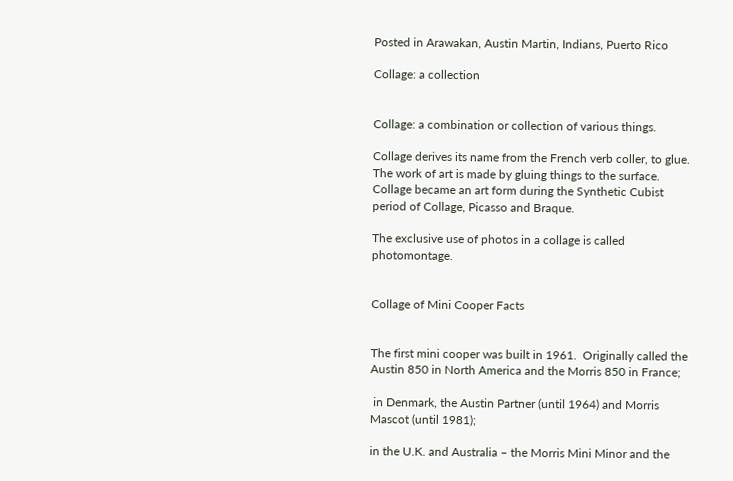Posted in Arawakan, Austin Martin, Indians, Puerto Rico

Collage: a collection


Collage: a combination or collection of various things.

Collage derives its name from the French verb coller, to glue. The work of art is made by gluing things to the surface.  Collage became an art form during the Synthetic Cubist period of Collage, Picasso and Braque.

The exclusive use of photos in a collage is called photomontage.


Collage of Mini Cooper Facts


The first mini cooper was built in 1961.  Originally called the Austin 850 in North America and the Morris 850 in France;

 in Denmark, the Austin Partner (until 1964) and Morris Mascot (until 1981);

in the U.K. and Australia – the Morris Mini Minor and the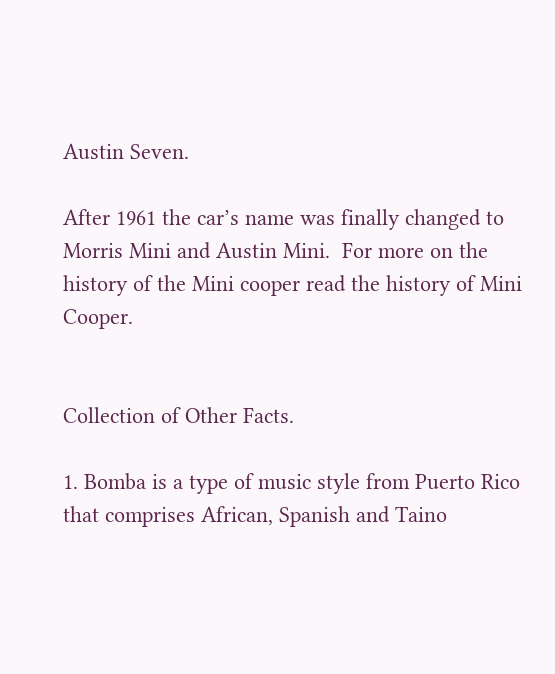Austin Seven.

After 1961 the car’s name was finally changed to Morris Mini and Austin Mini.  For more on the history of the Mini cooper read the history of Mini Cooper.


Collection of Other Facts.

1. Bomba is a type of music style from Puerto Rico that comprises African, Spanish and Taino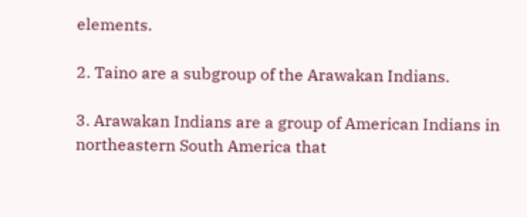elements.

2. Taino are a subgroup of the Arawakan Indians.

3. Arawakan Indians are a group of American Indians in northeastern South America that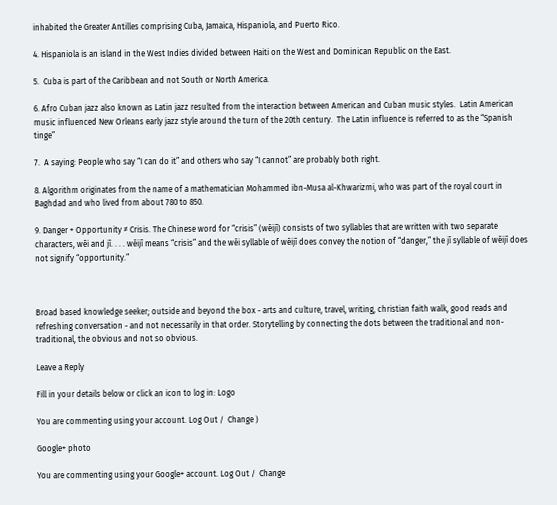inhabited the Greater Antilles comprising Cuba, Jamaica, Hispaniola, and Puerto Rico.

4. Hispaniola is an island in the West Indies divided between Haiti on the West and Dominican Republic on the East.

5.  Cuba is part of the Caribbean and not South or North America.

6. Afro Cuban jazz also known as Latin jazz resulted from the interaction between American and Cuban music styles.  Latin American music influenced New Orleans early jazz style around the turn of the 20th century.  The Latin influence is referred to as the “Spanish tinge”

7.  A saying: People who say “I can do it” and others who say “I cannot” are probably both right.

8. Algorithm originates from the name of a mathematician Mohammed ibn-Musa al-Khwarizmi, who was part of the royal court in Baghdad and who lived from about 780 to 850.

9. Danger + Opportunity ≠ Crisis. The Chinese word for “crisis” (wēijī) consists of two syllables that are written with two separate characters, wēi and jī. . . . wēijī means “crisis” and the wēi syllable of wēijī does convey the notion of “danger,” the jī syllable of wēijī does not signify “opportunity.”



Broad based knowledge seeker; outside and beyond the box - arts and culture, travel, writing, christian faith walk, good reads and refreshing conversation - and not necessarily in that order. Storytelling by connecting the dots between the traditional and non-traditional, the obvious and not so obvious.

Leave a Reply

Fill in your details below or click an icon to log in: Logo

You are commenting using your account. Log Out /  Change )

Google+ photo

You are commenting using your Google+ account. Log Out /  Change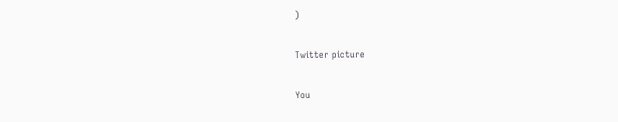)

Twitter picture

You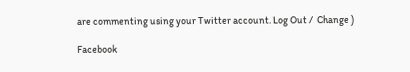are commenting using your Twitter account. Log Out /  Change )

Facebook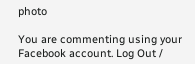photo

You are commenting using your Facebook account. Log Out /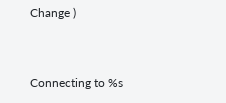Change )


Connecting to %s